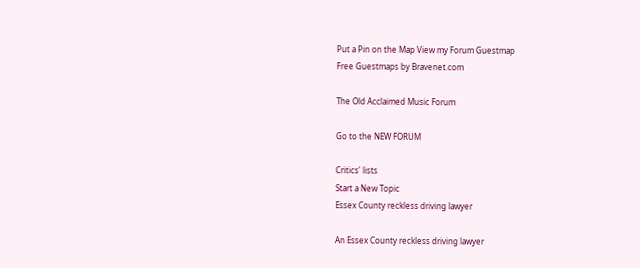Put a Pin on the Map View my Forum Guestmap
Free Guestmaps by Bravenet.com

The Old Acclaimed Music Forum

Go to the NEW FORUM

Critics' lists
Start a New Topic
Essex County reckless driving lawyer

An Essex County reckless driving lawyer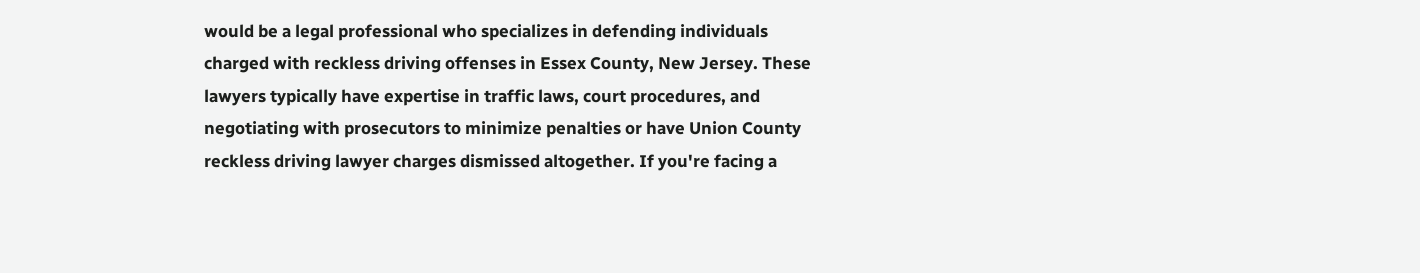would be a legal professional who specializes in defending individuals charged with reckless driving offenses in Essex County, New Jersey. These lawyers typically have expertise in traffic laws, court procedures, and negotiating with prosecutors to minimize penalties or have Union County reckless driving lawyer charges dismissed altogether. If you're facing a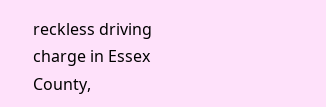reckless driving charge in Essex County,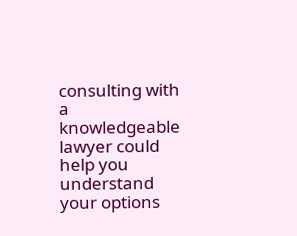consulting with a knowledgeable lawyer could help you understand your options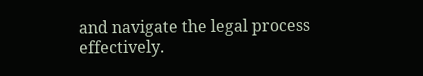and navigate the legal process effectively.